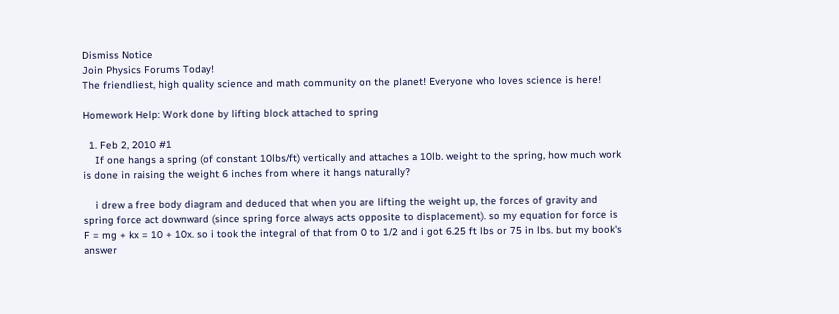Dismiss Notice
Join Physics Forums Today!
The friendliest, high quality science and math community on the planet! Everyone who loves science is here!

Homework Help: Work done by lifting block attached to spring

  1. Feb 2, 2010 #1
    If one hangs a spring (of constant 10lbs/ft) vertically and attaches a 10lb. weight to the spring, how much work is done in raising the weight 6 inches from where it hangs naturally?

    i drew a free body diagram and deduced that when you are lifting the weight up, the forces of gravity and spring force act downward (since spring force always acts opposite to displacement). so my equation for force is F = mg + kx = 10 + 10x. so i took the integral of that from 0 to 1/2 and i got 6.25 ft lbs or 75 in lbs. but my book's answer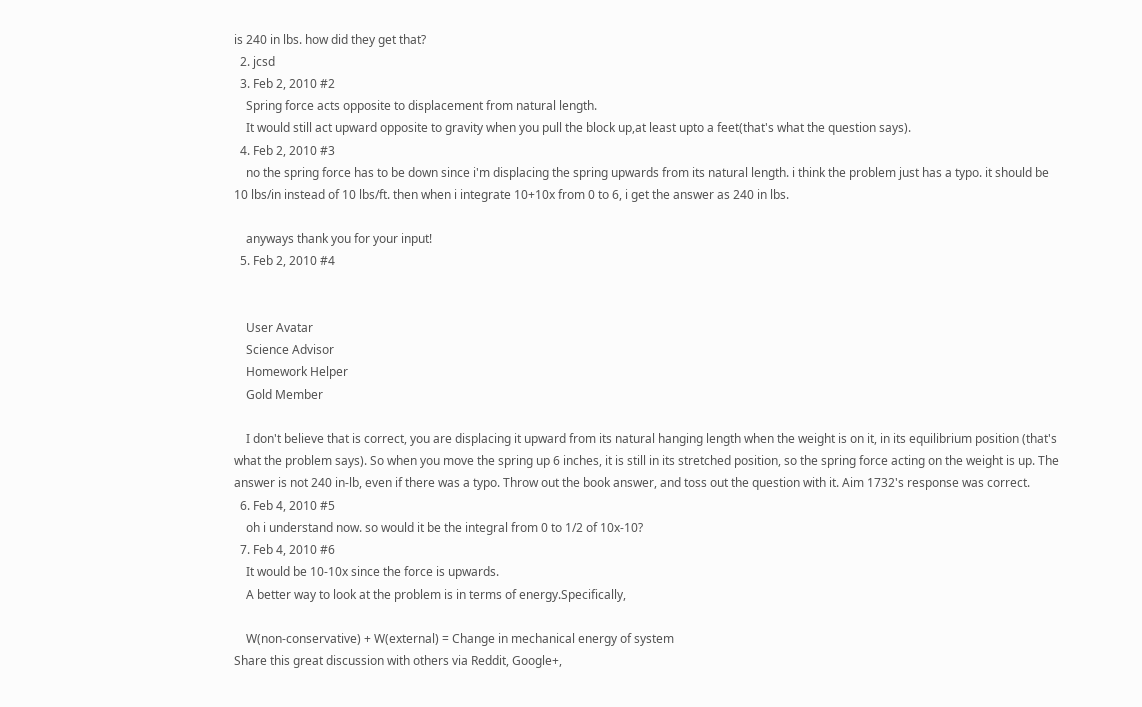is 240 in lbs. how did they get that?
  2. jcsd
  3. Feb 2, 2010 #2
    Spring force acts opposite to displacement from natural length.
    It would still act upward opposite to gravity when you pull the block up,at least upto a feet(that's what the question says).
  4. Feb 2, 2010 #3
    no the spring force has to be down since i'm displacing the spring upwards from its natural length. i think the problem just has a typo. it should be 10 lbs/in instead of 10 lbs/ft. then when i integrate 10+10x from 0 to 6, i get the answer as 240 in lbs.

    anyways thank you for your input!
  5. Feb 2, 2010 #4


    User Avatar
    Science Advisor
    Homework Helper
    Gold Member

    I don't believe that is correct, you are displacing it upward from its natural hanging length when the weight is on it, in its equilibrium position (that's what the problem says). So when you move the spring up 6 inches, it is still in its stretched position, so the spring force acting on the weight is up. The answer is not 240 in-lb, even if there was a typo. Throw out the book answer, and toss out the question with it. Aim 1732's response was correct.
  6. Feb 4, 2010 #5
    oh i understand now. so would it be the integral from 0 to 1/2 of 10x-10?
  7. Feb 4, 2010 #6
    It would be 10-10x since the force is upwards.
    A better way to look at the problem is in terms of energy.Specifically,

    W(non-conservative) + W(external) = Change in mechanical energy of system
Share this great discussion with others via Reddit, Google+,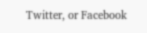Twitter, or Facebook